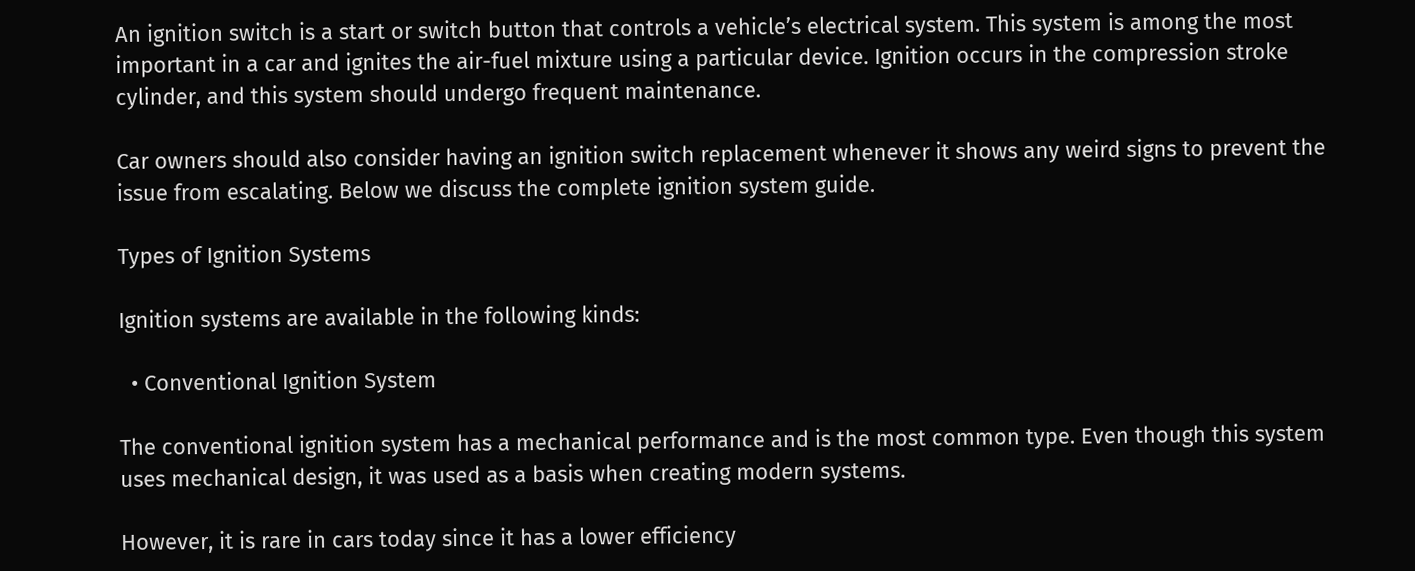An ignition switch is a start or switch button that controls a vehicle’s electrical system. This system is among the most important in a car and ignites the air-fuel mixture using a particular device. Ignition occurs in the compression stroke cylinder, and this system should undergo frequent maintenance.

Car owners should also consider having an ignition switch replacement whenever it shows any weird signs to prevent the issue from escalating. Below we discuss the complete ignition system guide.

Types of Ignition Systems

Ignition systems are available in the following kinds:

  • Conventional Ignition System

The conventional ignition system has a mechanical performance and is the most common type. Even though this system uses mechanical design, it was used as a basis when creating modern systems.

However, it is rare in cars today since it has a lower efficiency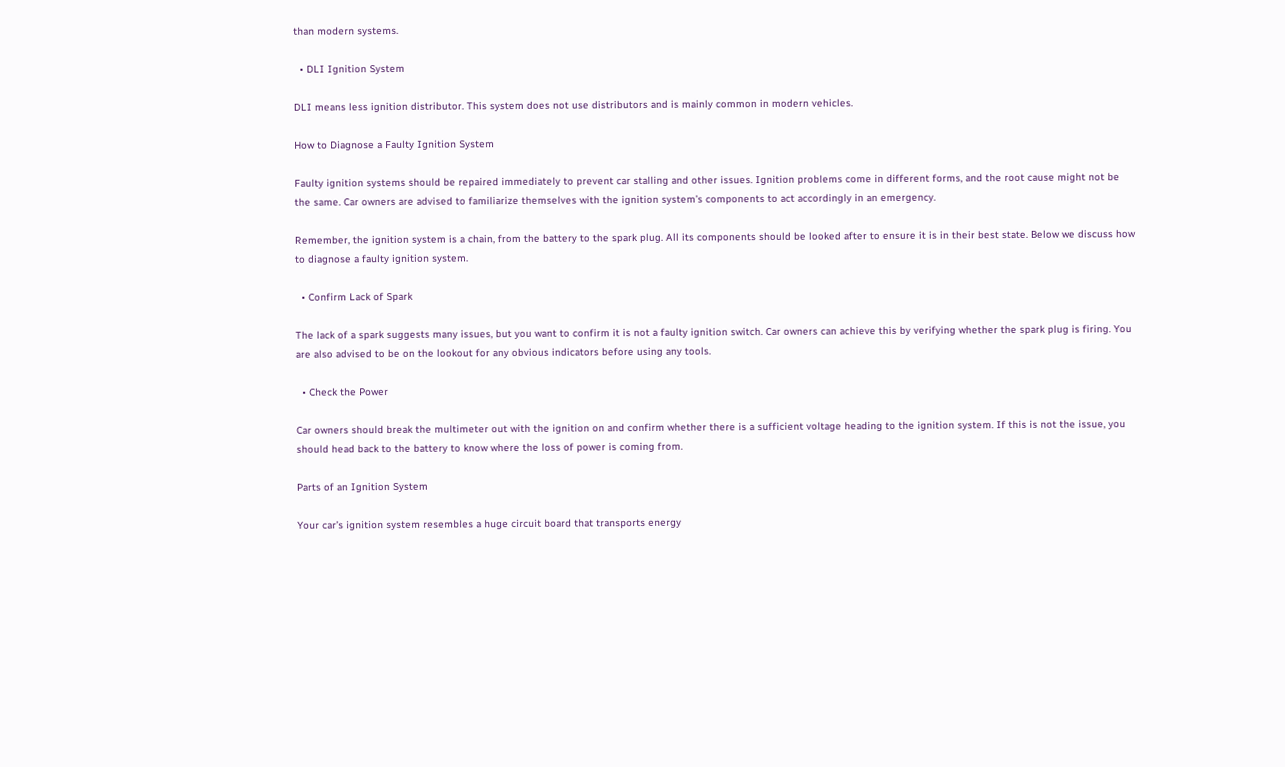than modern systems.

  • DLI Ignition System

DLI means less ignition distributor. This system does not use distributors and is mainly common in modern vehicles.

How to Diagnose a Faulty Ignition System

Faulty ignition systems should be repaired immediately to prevent car stalling and other issues. Ignition problems come in different forms, and the root cause might not be the same. Car owners are advised to familiarize themselves with the ignition system’s components to act accordingly in an emergency.

Remember, the ignition system is a chain, from the battery to the spark plug. All its components should be looked after to ensure it is in their best state. Below we discuss how to diagnose a faulty ignition system.

  • Confirm Lack of Spark

The lack of a spark suggests many issues, but you want to confirm it is not a faulty ignition switch. Car owners can achieve this by verifying whether the spark plug is firing. You are also advised to be on the lookout for any obvious indicators before using any tools.

  • Check the Power

Car owners should break the multimeter out with the ignition on and confirm whether there is a sufficient voltage heading to the ignition system. If this is not the issue, you should head back to the battery to know where the loss of power is coming from.

Parts of an Ignition System

Your car’s ignition system resembles a huge circuit board that transports energy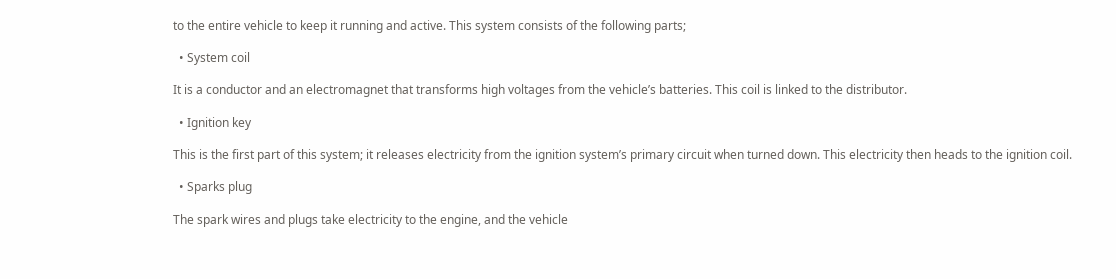to the entire vehicle to keep it running and active. This system consists of the following parts;

  • System coil

It is a conductor and an electromagnet that transforms high voltages from the vehicle’s batteries. This coil is linked to the distributor.

  • Ignition key

This is the first part of this system; it releases electricity from the ignition system’s primary circuit when turned down. This electricity then heads to the ignition coil.

  • Sparks plug

The spark wires and plugs take electricity to the engine, and the vehicle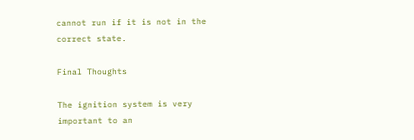cannot run if it is not in the correct state.

Final Thoughts

The ignition system is very important to an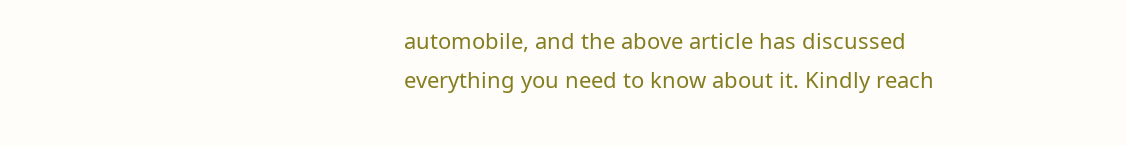automobile, and the above article has discussed everything you need to know about it. Kindly reach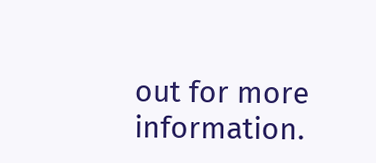out for more information.